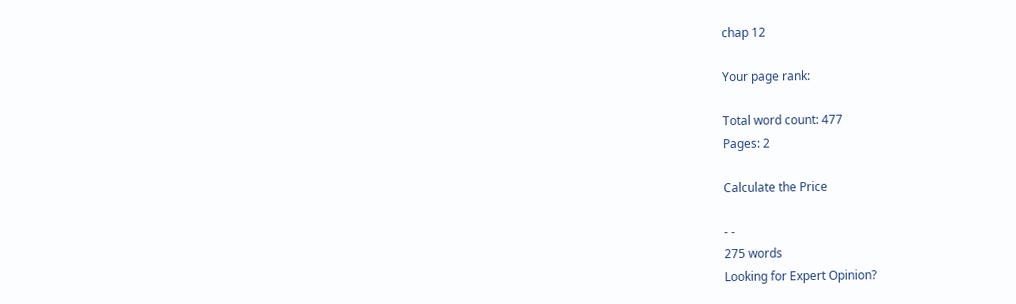chap 12

Your page rank:

Total word count: 477
Pages: 2

Calculate the Price

- -
275 words
Looking for Expert Opinion?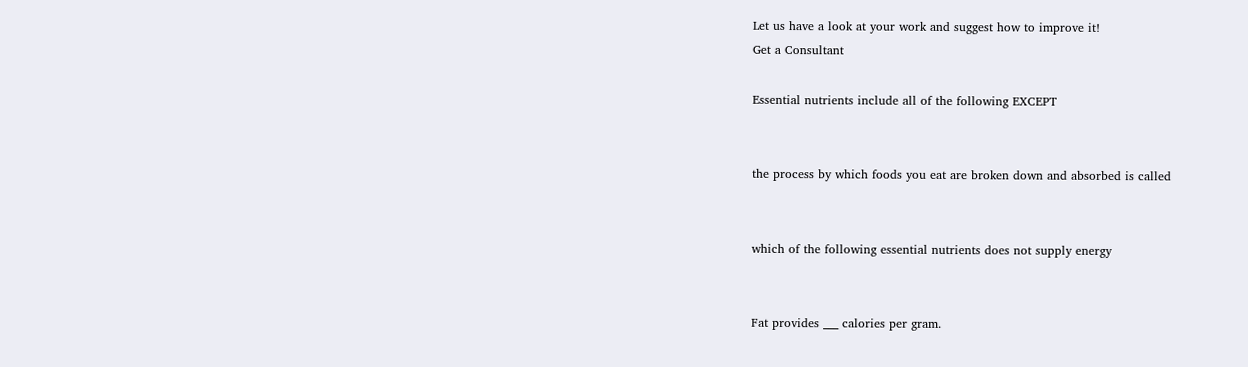Let us have a look at your work and suggest how to improve it!
Get a Consultant

Essential nutrients include all of the following EXCEPT


the process by which foods you eat are broken down and absorbed is called


which of the following essential nutrients does not supply energy


Fat provides ___ calories per gram.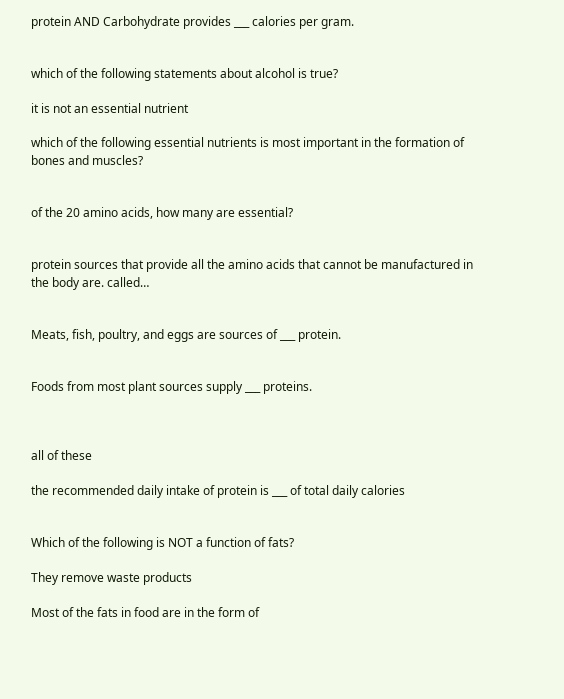protein AND Carbohydrate provides ___ calories per gram.


which of the following statements about alcohol is true?

it is not an essential nutrient

which of the following essential nutrients is most important in the formation of bones and muscles?


of the 20 amino acids, how many are essential?


protein sources that provide all the amino acids that cannot be manufactured in the body are. called…


Meats, fish, poultry, and eggs are sources of ___ protein.


Foods from most plant sources supply ___ proteins.



all of these

the recommended daily intake of protein is ___ of total daily calories


Which of the following is NOT a function of fats?

They remove waste products

Most of the fats in food are in the form of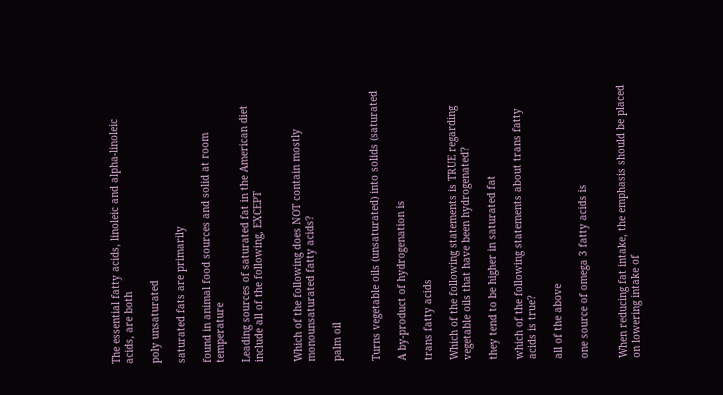The essential fatty acids, linoleic and alpha-linoleic acids, are both

poly unsaturated

saturated fats are primarily

found in animal food sources and solid at room temperature

Leading sources of saturated fat in the American diet include all of the following, EXCEPT


Which of the following does NOT contain mostly monounsaturated fatty acids?

palm oil


Turns vegetable oils (unsaturated) into solids (saturated

A by-product of hydrogenation is

trans fatty acids

Which of the following statements is TRUE regarding vegetable oils that have been hydrogenated?

they tend to be higher in saturated fat

which of the following statements about trans fatty acids is true?

all of the above

one source of omega 3 fatty acids is


When reducing fat intake, the emphasis should be placed on lowering intake of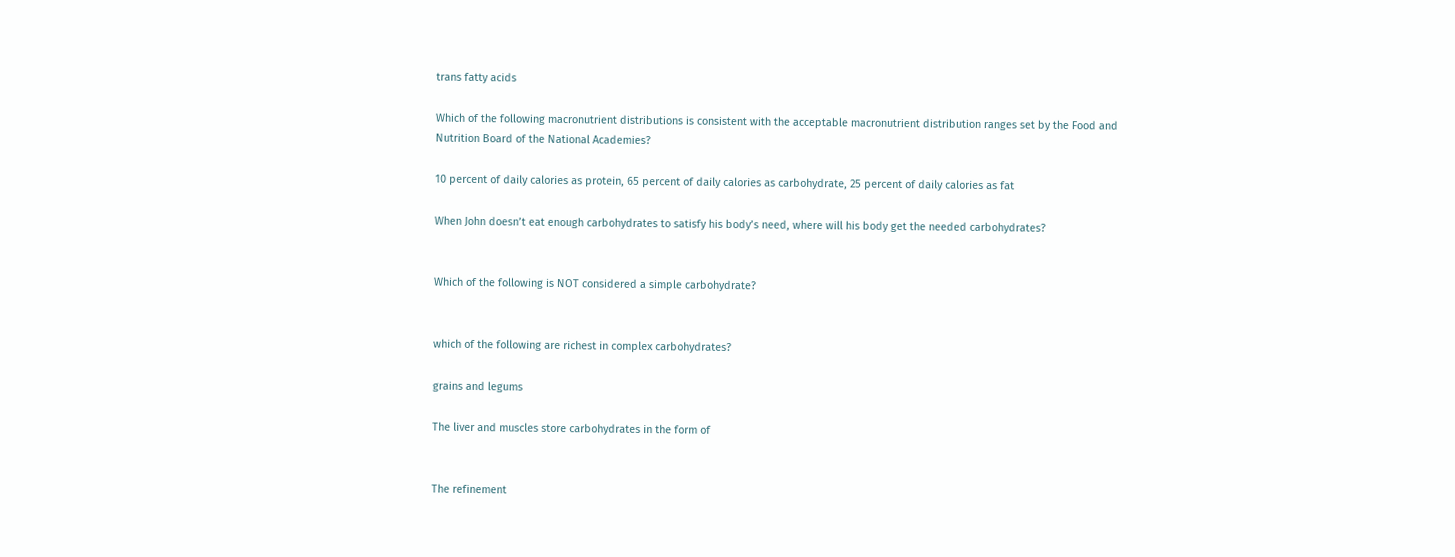trans fatty acids

Which of the following macronutrient distributions is consistent with the acceptable macronutrient distribution ranges set by the Food and
Nutrition Board of the National Academies?

10 percent of daily calories as protein, 65 percent of daily calories as carbohydrate, 25 percent of daily calories as fat

When John doesn’t eat enough carbohydrates to satisfy his body’s need, where will his body get the needed carbohydrates?


Which of the following is NOT considered a simple carbohydrate?


which of the following are richest in complex carbohydrates?

grains and legums

The liver and muscles store carbohydrates in the form of


The refinement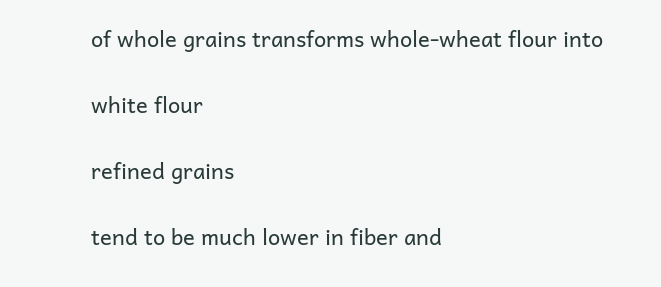of whole grains transforms whole-wheat flour into

white flour

refined grains

tend to be much lower in fiber and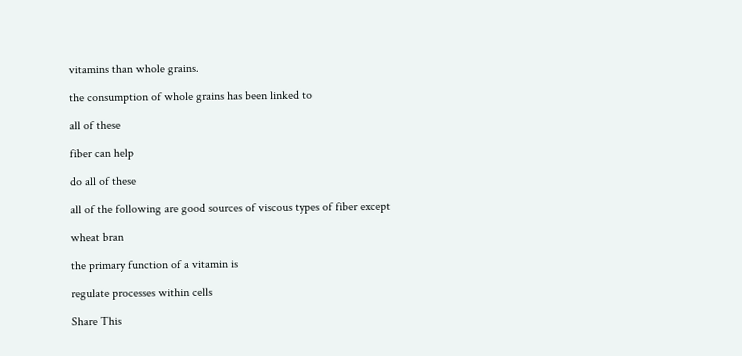vitamins than whole grains.

the consumption of whole grains has been linked to

all of these

fiber can help

do all of these

all of the following are good sources of viscous types of fiber except

wheat bran

the primary function of a vitamin is

regulate processes within cells

Share This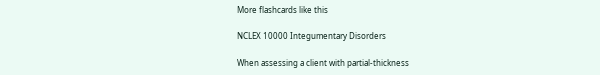More flashcards like this

NCLEX 10000 Integumentary Disorders

When assessing a client with partial-thickness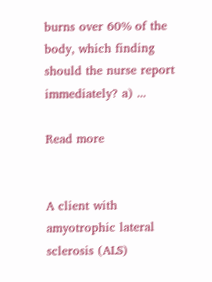burns over 60% of the body, which finding should the nurse report immediately? a) ...

Read more


A client with amyotrophic lateral sclerosis (ALS)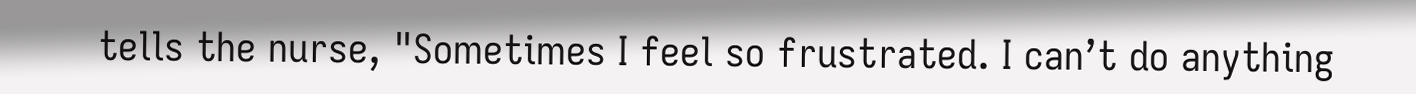tells the nurse, "Sometimes I feel so frustrated. I can’t do anything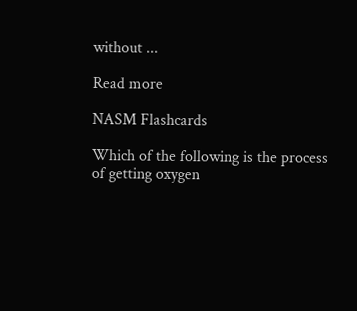without ...

Read more

NASM Flashcards

Which of the following is the process of getting oxygen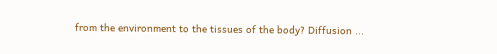from the environment to the tissues of the body? Diffusion ...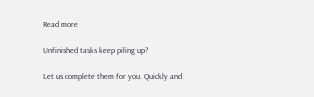Read more

Unfinished tasks keep piling up?

Let us complete them for you. Quickly and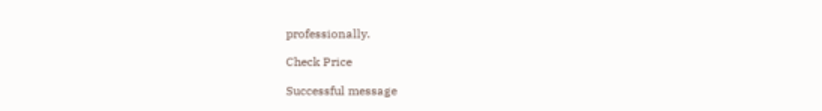professionally.

Check Price

Successful message